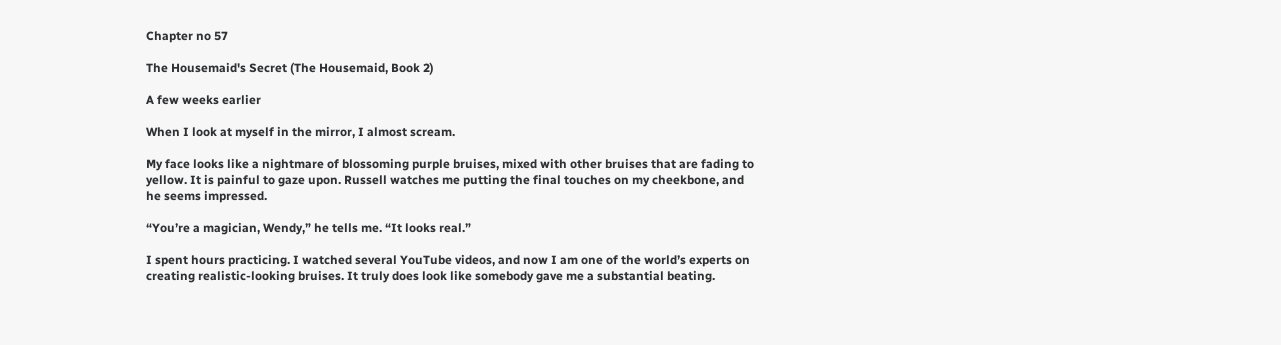Chapter no 57

The Housemaid's Secret (The Housemaid, Book 2)

A few weeks earlier

When I look at myself in the mirror, I almost scream.

My face looks like a nightmare of blossoming purple bruises, mixed with other bruises that are fading to yellow. It is painful to gaze upon. Russell watches me putting the final touches on my cheekbone, and he seems impressed.

“You’re a magician, Wendy,” he tells me. “It looks real.”

I spent hours practicing. I watched several YouTube videos, and now I am one of the world’s experts on creating realistic-looking bruises. It truly does look like somebody gave me a substantial beating.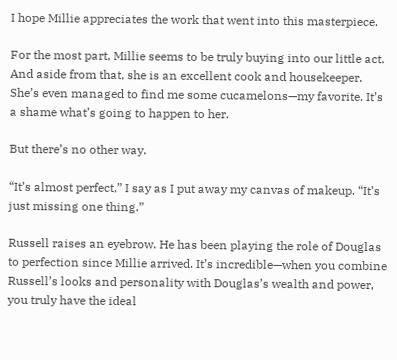I hope Millie appreciates the work that went into this masterpiece.

For the most part, Millie seems to be truly buying into our little act. And aside from that, she is an excellent cook and housekeeper. She’s even managed to find me some cucamelons—my favorite. It’s a shame what’s going to happen to her.

But there’s no other way.

“It’s almost perfect,” I say as I put away my canvas of makeup. “It’s just missing one thing.”

Russell raises an eyebrow. He has been playing the role of Douglas to perfection since Millie arrived. It’s incredible—when you combine Russell’s looks and personality with Douglas’s wealth and power, you truly have the ideal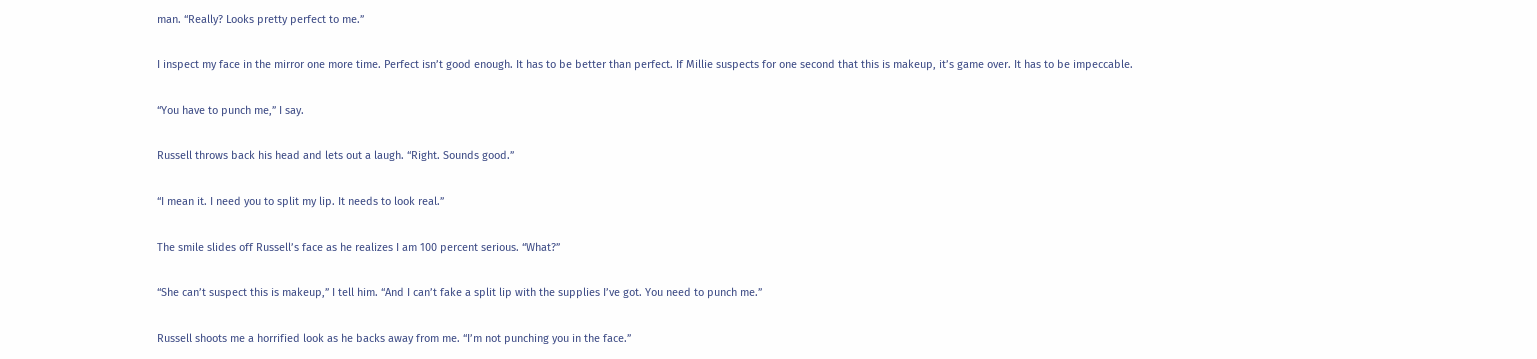man. “Really? Looks pretty perfect to me.”

I inspect my face in the mirror one more time. Perfect isn’t good enough. It has to be better than perfect. If Millie suspects for one second that this is makeup, it’s game over. It has to be impeccable.

“You have to punch me,” I say.

Russell throws back his head and lets out a laugh. “Right. Sounds good.”

“I mean it. I need you to split my lip. It needs to look real.”

The smile slides off Russell’s face as he realizes I am 100 percent serious. “What?”

“She can’t suspect this is makeup,” I tell him. “And I can’t fake a split lip with the supplies I’ve got. You need to punch me.”

Russell shoots me a horrified look as he backs away from me. “I’m not punching you in the face.”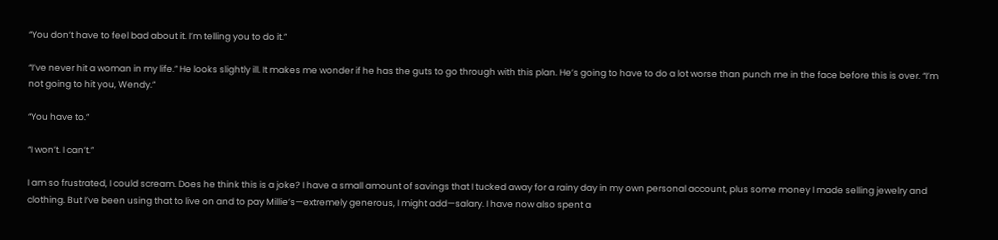“You don’t have to feel bad about it. I’m telling you to do it.”

“I’ve never hit a woman in my life.” He looks slightly ill. It makes me wonder if he has the guts to go through with this plan. He’s going to have to do a lot worse than punch me in the face before this is over. “I’m not going to hit you, Wendy.”

“You have to.”

“I won’t. I can’t.”

I am so frustrated, I could scream. Does he think this is a joke? I have a small amount of savings that I tucked away for a rainy day in my own personal account, plus some money I made selling jewelry and clothing. But I’ve been using that to live on and to pay Millie’s—extremely generous, I might add—salary. I have now also spent a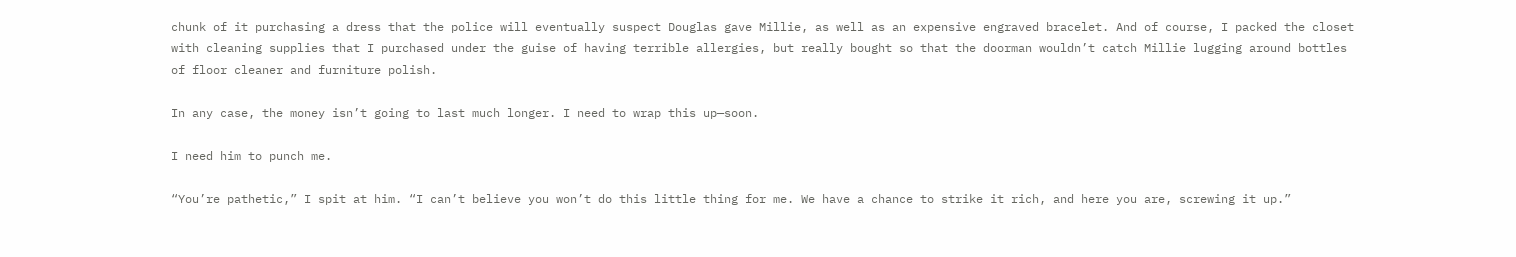chunk of it purchasing a dress that the police will eventually suspect Douglas gave Millie, as well as an expensive engraved bracelet. And of course, I packed the closet with cleaning supplies that I purchased under the guise of having terrible allergies, but really bought so that the doorman wouldn’t catch Millie lugging around bottles of floor cleaner and furniture polish.

In any case, the money isn’t going to last much longer. I need to wrap this up—soon.

I need him to punch me.

“You’re pathetic,” I spit at him. “I can’t believe you won’t do this little thing for me. We have a chance to strike it rich, and here you are, screwing it up.”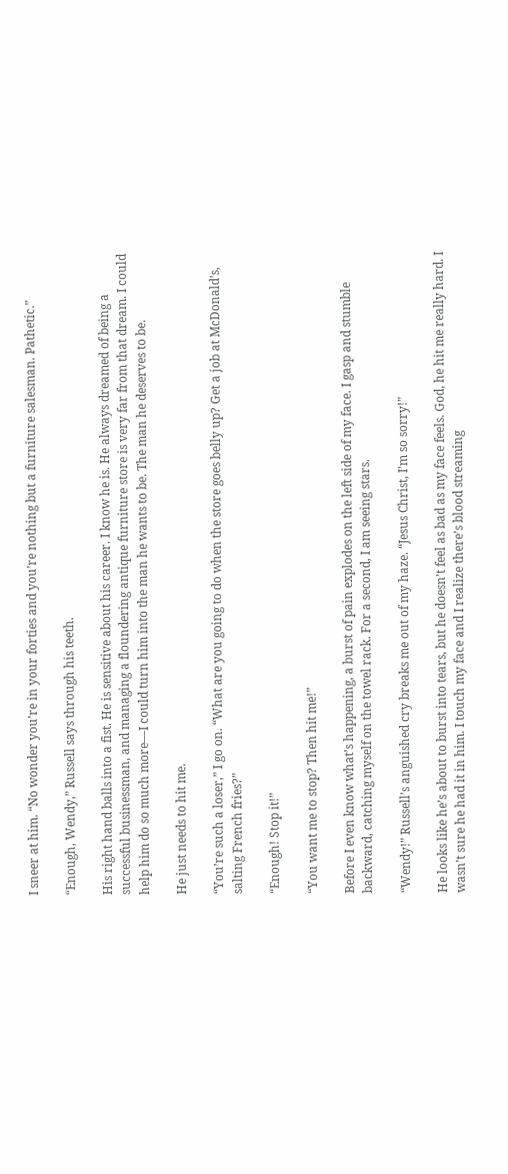I sneer at him. “No wonder you’re in your forties and you’re nothing but a furniture salesman. Pathetic.”

“Enough, Wendy,” Russell says through his teeth.

His right hand balls into a fist. He is sensitive about his career. I know he is. He always dreamed of being a successful businessman, and managing a floundering antique furniture store is very far from that dream. I could help him do so much more—I could turn him into the man he wants to be. The man he deserves to be.

He just needs to hit me.

“You’re such a loser,” I go on. “What are you going to do when the store goes belly up? Get a job at McDonald’s, salting French fries?”

“Enough! Stop it!”

“You want me to stop? Then hit me!”

Before I even know what’s happening, a burst of pain explodes on the left side of my face. I gasp and stumble backward, catching myself on the towel rack. For a second, I am seeing stars.

“Wendy!” Russell’s anguished cry breaks me out of my haze. “Jesus Christ, I’m so sorry!”

He looks like he’s about to burst into tears, but he doesn’t feel as bad as my face feels. God, he hit me really hard. I wasn’t sure he had it in him. I touch my face and I realize there’s blood streaming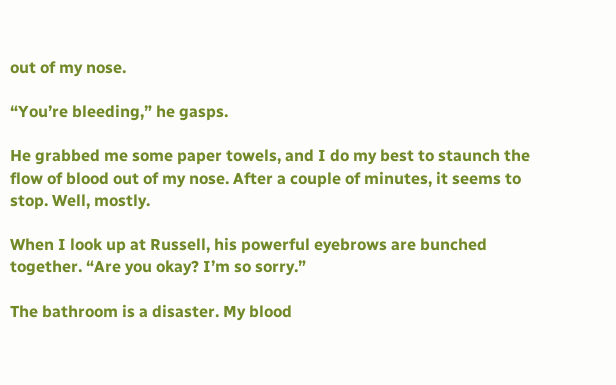out of my nose.

“You’re bleeding,” he gasps.

He grabbed me some paper towels, and I do my best to staunch the flow of blood out of my nose. After a couple of minutes, it seems to stop. Well, mostly.

When I look up at Russell, his powerful eyebrows are bunched together. “Are you okay? I’m so sorry.”

The bathroom is a disaster. My blood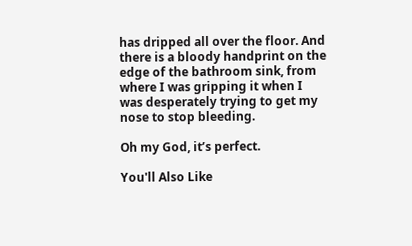has dripped all over the floor. And there is a bloody handprint on the edge of the bathroom sink, from where I was gripping it when I was desperately trying to get my nose to stop bleeding.

Oh my God, it’s perfect.

You'll Also Like